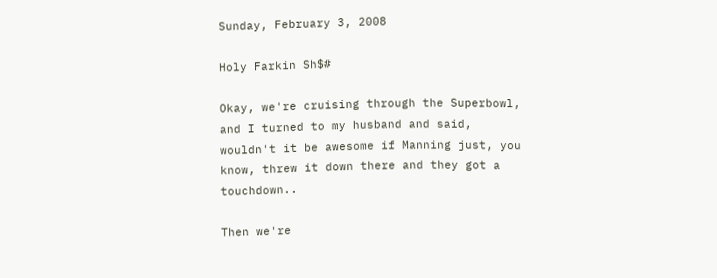Sunday, February 3, 2008

Holy Farkin Sh$#

Okay, we're cruising through the Superbowl, and I turned to my husband and said, wouldn't it be awesome if Manning just, you know, threw it down there and they got a touchdown..

Then we're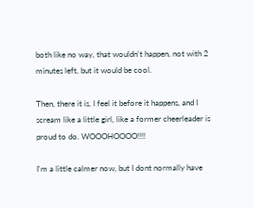both like no way, that wouldn't happen, not with 2 minutes left, but it would be cool.

Then, there it is, I feel it before it happens, and I scream like a little girl, like a former cheerleader is proud to do. WOOOHOOOO!!!!

I'm a little calmer now, but I dont normally have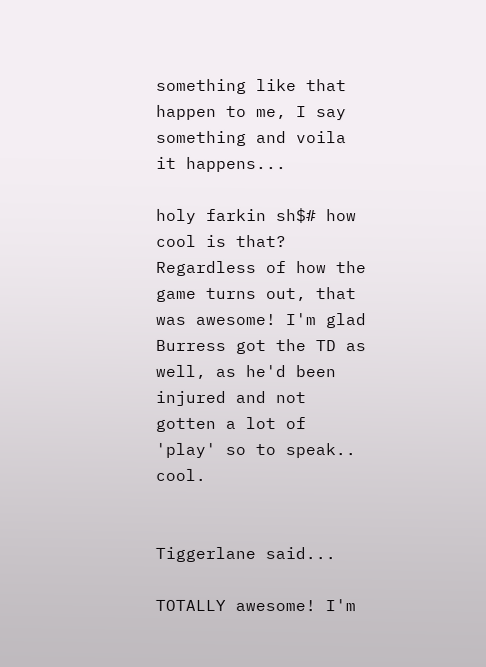something like that happen to me, I say something and voila it happens...

holy farkin sh$# how cool is that? Regardless of how the game turns out, that was awesome! I'm glad Burress got the TD as well, as he'd been injured and not gotten a lot of 'play' so to speak.. cool.


Tiggerlane said...

TOTALLY awesome! I'm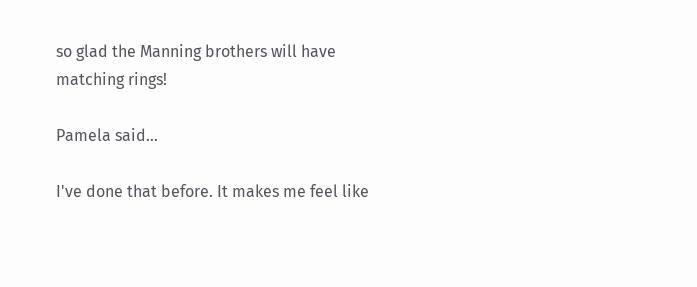so glad the Manning brothers will have matching rings!

Pamela said...

I've done that before. It makes me feel like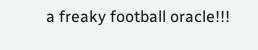a freaky football oracle!!!